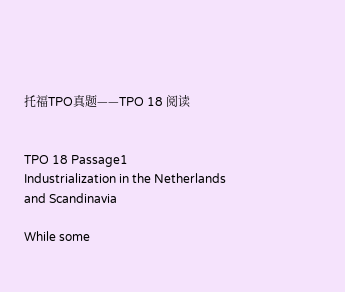托福TPO真题——TPO 18 阅读


TPO 18 Passage1
Industrialization in the Netherlands and Scandinavia

While some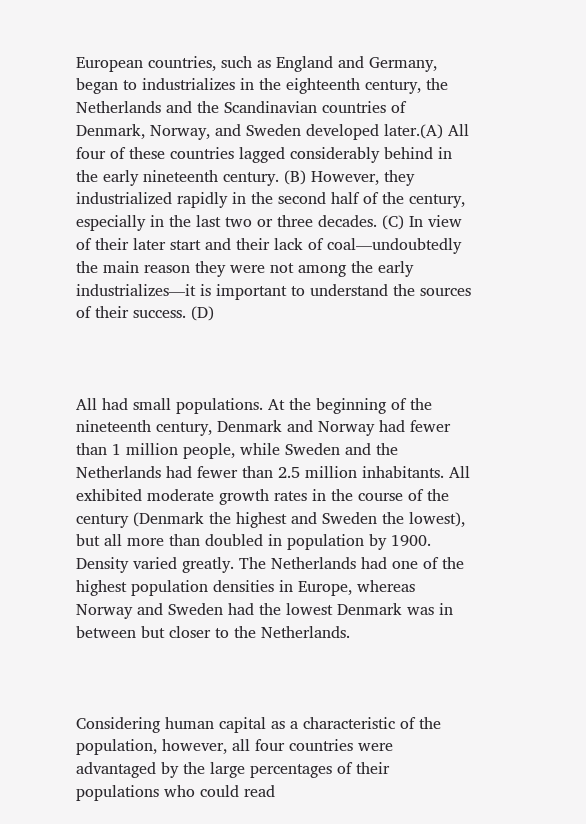European countries, such as England and Germany, began to industrializes in the eighteenth century, the Netherlands and the Scandinavian countries of Denmark, Norway, and Sweden developed later.(A) All four of these countries lagged considerably behind in the early nineteenth century. (B) However, they industrialized rapidly in the second half of the century, especially in the last two or three decades. (C) In view of their later start and their lack of coal—undoubtedly the main reason they were not among the early industrializes—it is important to understand the sources of their success. (D)



All had small populations. At the beginning of the nineteenth century, Denmark and Norway had fewer than 1 million people, while Sweden and the Netherlands had fewer than 2.5 million inhabitants. All exhibited moderate growth rates in the course of the century (Denmark the highest and Sweden the lowest), but all more than doubled in population by 1900. Density varied greatly. The Netherlands had one of the highest population densities in Europe, whereas Norway and Sweden had the lowest Denmark was in between but closer to the Netherlands.



Considering human capital as a characteristic of the population, however, all four countries were advantaged by the large percentages of their populations who could read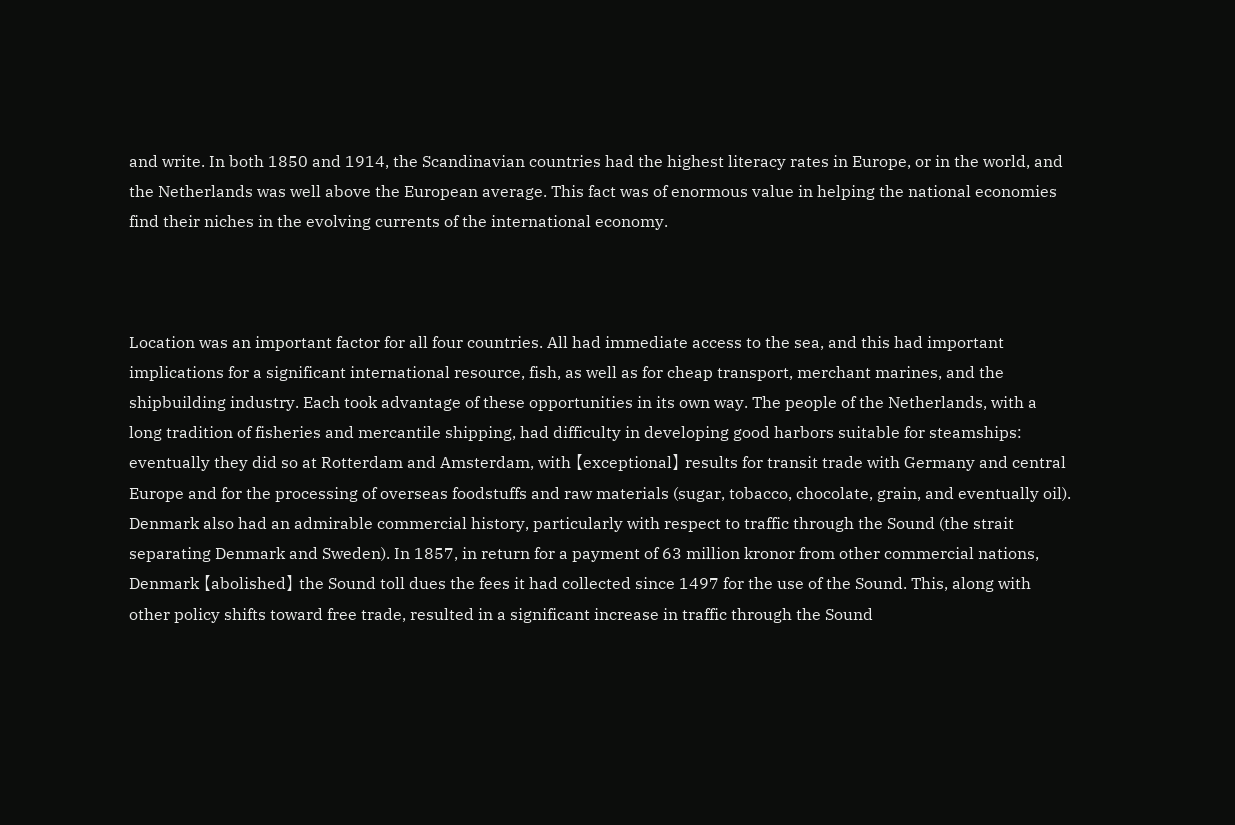and write. In both 1850 and 1914, the Scandinavian countries had the highest literacy rates in Europe, or in the world, and the Netherlands was well above the European average. This fact was of enormous value in helping the national economies find their niches in the evolving currents of the international economy.



Location was an important factor for all four countries. All had immediate access to the sea, and this had important implications for a significant international resource, fish, as well as for cheap transport, merchant marines, and the shipbuilding industry. Each took advantage of these opportunities in its own way. The people of the Netherlands, with a long tradition of fisheries and mercantile shipping, had difficulty in developing good harbors suitable for steamships: eventually they did so at Rotterdam and Amsterdam, with 【exceptional】 results for transit trade with Germany and central Europe and for the processing of overseas foodstuffs and raw materials (sugar, tobacco, chocolate, grain, and eventually oil). Denmark also had an admirable commercial history, particularly with respect to traffic through the Sound (the strait separating Denmark and Sweden). In 1857, in return for a payment of 63 million kronor from other commercial nations, Denmark 【abolished】 the Sound toll dues the fees it had collected since 1497 for the use of the Sound. This, along with other policy shifts toward free trade, resulted in a significant increase in traffic through the Sound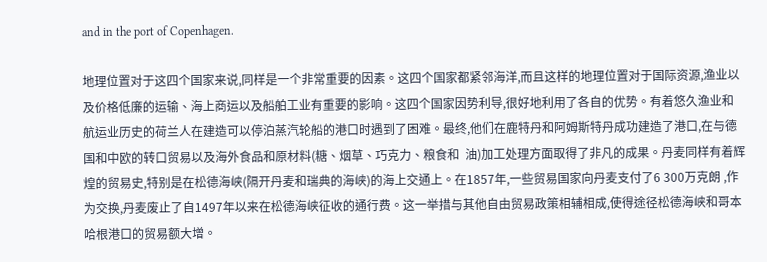and in the port of Copenhagen.

地理位置对于这四个国家来说,同样是一个非常重要的因素。这四个国家都紧邻海洋,而且这样的地理位置对于国际资源,渔业以及价格低廉的运输、海上商运以及船舶工业有重要的影响。这四个国家因势利导,很好地利用了各自的优势。有着悠久渔业和航运业历史的荷兰人在建造可以停泊蒸汽轮船的港口时遇到了困难。最终,他们在鹿特丹和阿姆斯特丹成功建造了港口,在与德国和中欧的转口贸易以及海外食品和原材料(糖、烟草、巧克力、粮食和  油)加工处理方面取得了非凡的成果。丹麦同样有着辉煌的贸易史,特别是在松德海峡(隔开丹麦和瑞典的海峡)的海上交通上。在1857年,一些贸易国家向丹麦支付了6 300万克朗 ,作为交换,丹麦废止了自1497年以来在松德海峡征收的通行费。这一举措与其他自由贸易政策相辅相成,使得途径松德海峡和哥本哈根港口的贸易额大增。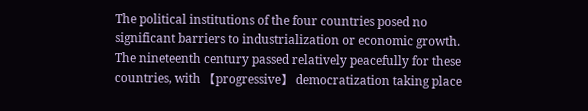The political institutions of the four countries posed no significant barriers to industrialization or economic growth. The nineteenth century passed relatively peacefully for these countries, with 【progressive】 democratization taking place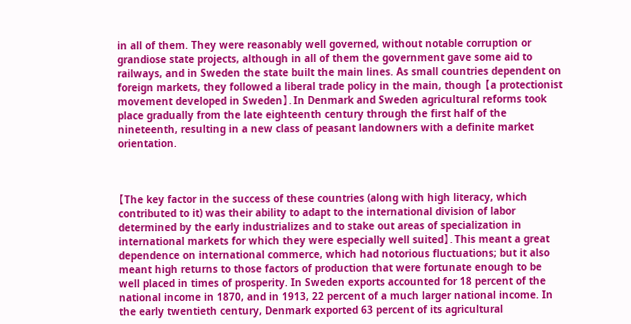in all of them. They were reasonably well governed, without notable corruption or grandiose state projects, although in all of them the government gave some aid to railways, and in Sweden the state built the main lines. As small countries dependent on foreign markets, they followed a liberal trade policy in the main, though 【a protectionist movement developed in Sweden】. In Denmark and Sweden agricultural reforms took place gradually from the late eighteenth century through the first half of the nineteenth, resulting in a new class of peasant landowners with a definite market orientation.



【The key factor in the success of these countries (along with high literacy, which contributed to it) was their ability to adapt to the international division of labor determined by the early industrializes and to stake out areas of specialization in international markets for which they were especially well suited】. This meant a great dependence on international commerce, which had notorious fluctuations; but it also meant high returns to those factors of production that were fortunate enough to be well placed in times of prosperity. In Sweden exports accounted for 18 percent of the national income in 1870, and in 1913, 22 percent of a much larger national income. In the early twentieth century, Denmark exported 63 percent of its agricultural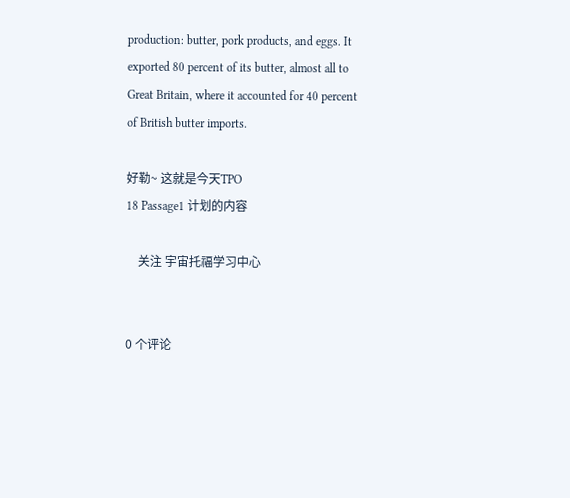production: butter, pork products, and eggs. It exported 80 percent of its butter, almost all to Great Britain, where it accounted for 40 percent of British butter imports.

好勒~ 这就是今天TPO
18 Passage1 计划的内容

    关注 宇宙托福学习中心


0 个评论